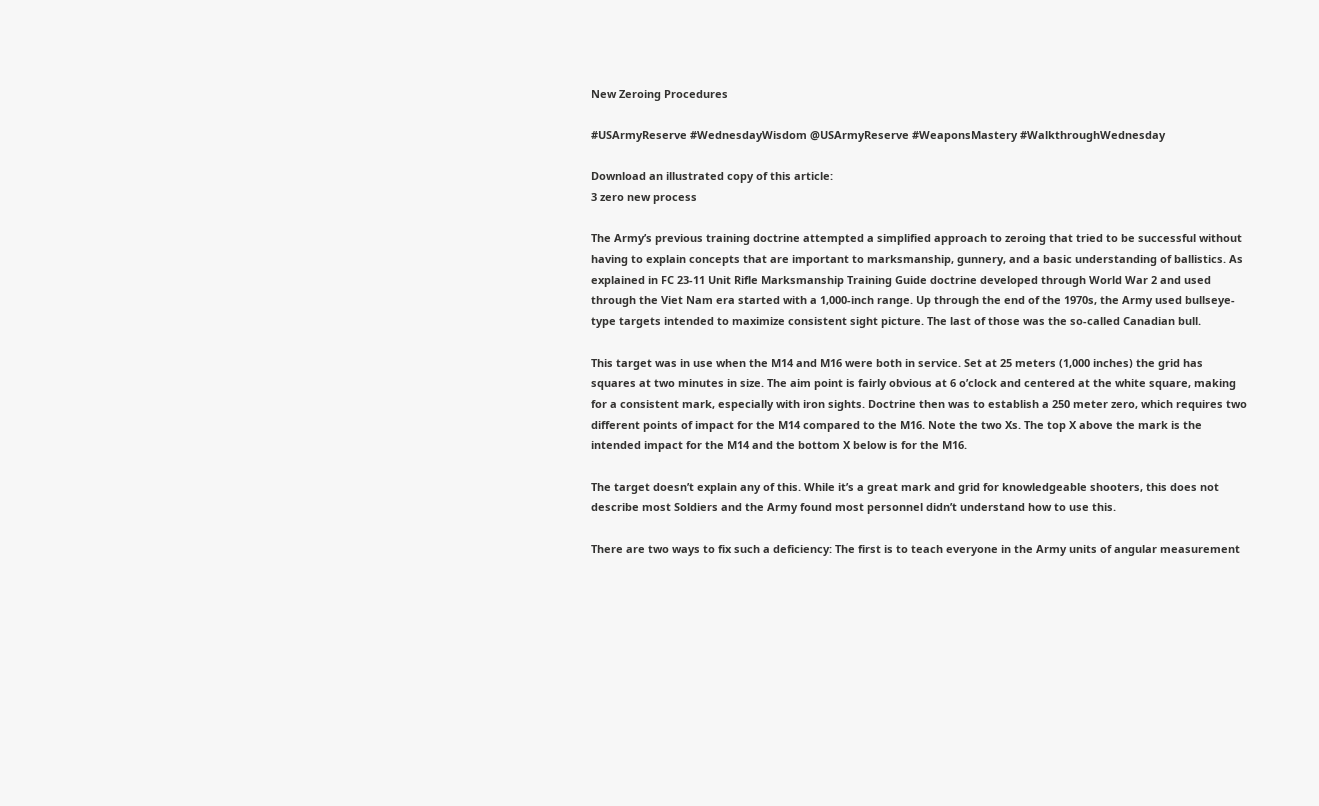New Zeroing Procedures

#USArmyReserve #WednesdayWisdom @USArmyReserve #WeaponsMastery #WalkthroughWednesday

Download an illustrated copy of this article:
3 zero new process

The Army’s previous training doctrine attempted a simplified approach to zeroing that tried to be successful without having to explain concepts that are important to marksmanship, gunnery, and a basic understanding of ballistics. As explained in FC 23-11 Unit Rifle Marksmanship Training Guide doctrine developed through World War 2 and used through the Viet Nam era started with a 1,000-inch range. Up through the end of the 1970s, the Army used bullseye-type targets intended to maximize consistent sight picture. The last of those was the so-called Canadian bull.

This target was in use when the M14 and M16 were both in service. Set at 25 meters (1,000 inches) the grid has squares at two minutes in size. The aim point is fairly obvious at 6 o’clock and centered at the white square, making for a consistent mark, especially with iron sights. Doctrine then was to establish a 250 meter zero, which requires two different points of impact for the M14 compared to the M16. Note the two Xs. The top X above the mark is the intended impact for the M14 and the bottom X below is for the M16.

The target doesn’t explain any of this. While it’s a great mark and grid for knowledgeable shooters, this does not describe most Soldiers and the Army found most personnel didn’t understand how to use this.

There are two ways to fix such a deficiency: The first is to teach everyone in the Army units of angular measurement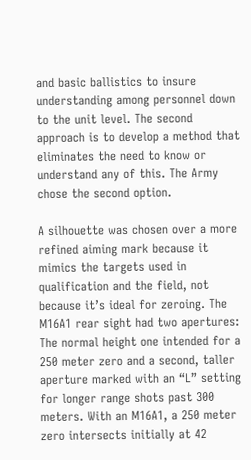and basic ballistics to insure understanding among personnel down to the unit level. The second approach is to develop a method that eliminates the need to know or understand any of this. The Army chose the second option.

A silhouette was chosen over a more refined aiming mark because it mimics the targets used in qualification and the field, not because it’s ideal for zeroing. The M16A1 rear sight had two apertures: The normal height one intended for a 250 meter zero and a second, taller aperture marked with an “L” setting for longer range shots past 300 meters. With an M16A1, a 250 meter zero intersects initially at 42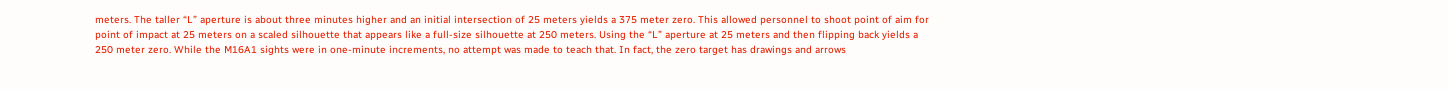meters. The taller “L” aperture is about three minutes higher and an initial intersection of 25 meters yields a 375 meter zero. This allowed personnel to shoot point of aim for point of impact at 25 meters on a scaled silhouette that appears like a full-size silhouette at 250 meters. Using the “L” aperture at 25 meters and then flipping back yields a 250 meter zero. While the M16A1 sights were in one-minute increments, no attempt was made to teach that. In fact, the zero target has drawings and arrows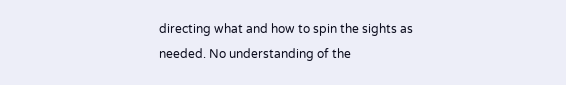directing what and how to spin the sights as needed. No understanding of the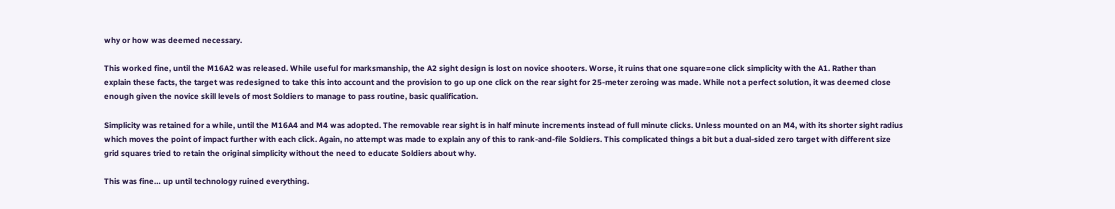why or how was deemed necessary.

This worked fine, until the M16A2 was released. While useful for marksmanship, the A2 sight design is lost on novice shooters. Worse, it ruins that one square=one click simplicity with the A1. Rather than explain these facts, the target was redesigned to take this into account and the provision to go up one click on the rear sight for 25-meter zeroing was made. While not a perfect solution, it was deemed close enough given the novice skill levels of most Soldiers to manage to pass routine, basic qualification.

Simplicity was retained for a while, until the M16A4 and M4 was adopted. The removable rear sight is in half minute increments instead of full minute clicks. Unless mounted on an M4, with its shorter sight radius which moves the point of impact further with each click. Again, no attempt was made to explain any of this to rank-and-file Soldiers. This complicated things a bit but a dual-sided zero target with different size grid squares tried to retain the original simplicity without the need to educate Soldiers about why.

This was fine… up until technology ruined everything.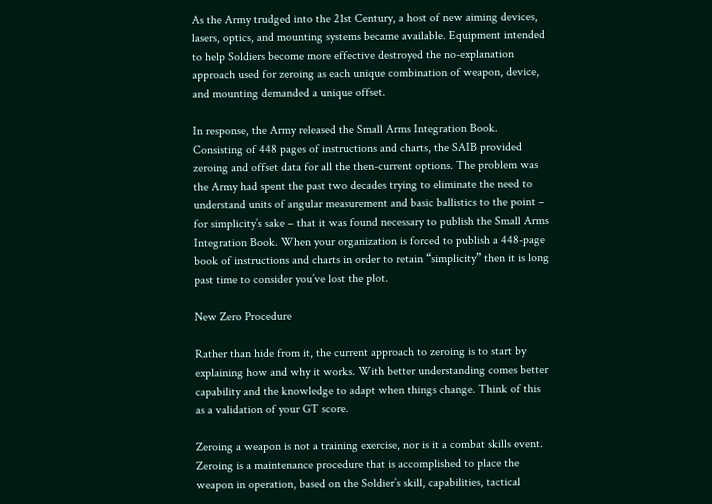As the Army trudged into the 21st Century, a host of new aiming devices, lasers, optics, and mounting systems became available. Equipment intended to help Soldiers become more effective destroyed the no-explanation approach used for zeroing as each unique combination of weapon, device, and mounting demanded a unique offset.

In response, the Army released the Small Arms Integration Book. Consisting of 448 pages of instructions and charts, the SAIB provided zeroing and offset data for all the then-current options. The problem was the Army had spent the past two decades trying to eliminate the need to understand units of angular measurement and basic ballistics to the point – for simplicity’s sake – that it was found necessary to publish the Small Arms Integration Book. When your organization is forced to publish a 448-page book of instructions and charts in order to retain “simplicity” then it is long past time to consider you’ve lost the plot.

New Zero Procedure

Rather than hide from it, the current approach to zeroing is to start by explaining how and why it works. With better understanding comes better capability and the knowledge to adapt when things change. Think of this as a validation of your GT score.

Zeroing a weapon is not a training exercise, nor is it a combat skills event. Zeroing is a maintenance procedure that is accomplished to place the weapon in operation, based on the Soldier’s skill, capabilities, tactical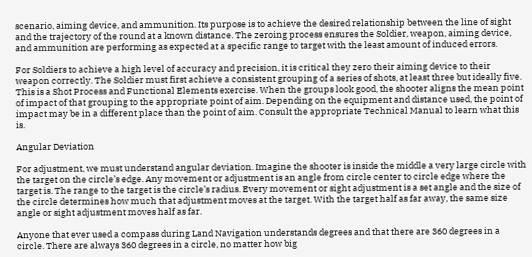scenario, aiming device, and ammunition. Its purpose is to achieve the desired relationship between the line of sight and the trajectory of the round at a known distance. The zeroing process ensures the Soldier, weapon, aiming device, and ammunition are performing as expected at a specific range to target with the least amount of induced errors.

For Soldiers to achieve a high level of accuracy and precision, it is critical they zero their aiming device to their weapon correctly. The Soldier must first achieve a consistent grouping of a series of shots, at least three but ideally five. This is a Shot Process and Functional Elements exercise. When the groups look good, the shooter aligns the mean point of impact of that grouping to the appropriate point of aim. Depending on the equipment and distance used, the point of impact may be in a different place than the point of aim. Consult the appropriate Technical Manual to learn what this is.

Angular Deviation

For adjustment, we must understand angular deviation. Imagine the shooter is inside the middle a very large circle with the target on the circle’s edge. Any movement or adjustment is an angle from circle center to circle edge where the target is. The range to the target is the circle’s radius. Every movement or sight adjustment is a set angle and the size of the circle determines how much that adjustment moves at the target. With the target half as far away, the same size angle or sight adjustment moves half as far.

Anyone that ever used a compass during Land Navigation understands degrees and that there are 360 degrees in a circle. There are always 360 degrees in a circle, no matter how big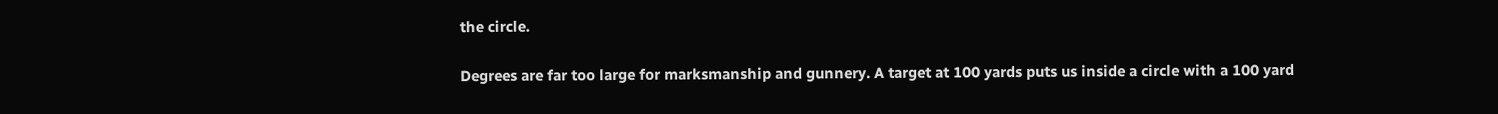the circle.

Degrees are far too large for marksmanship and gunnery. A target at 100 yards puts us inside a circle with a 100 yard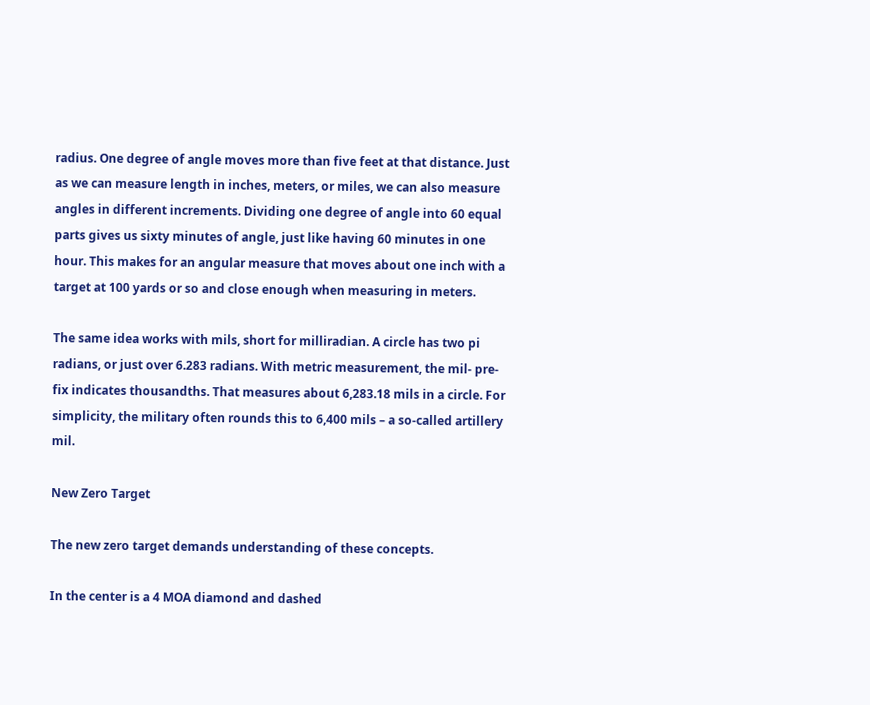radius. One degree of angle moves more than five feet at that distance. Just as we can measure length in inches, meters, or miles, we can also measure angles in different increments. Dividing one degree of angle into 60 equal parts gives us sixty minutes of angle, just like having 60 minutes in one hour. This makes for an angular measure that moves about one inch with a target at 100 yards or so and close enough when measuring in meters.

The same idea works with mils, short for milliradian. A circle has two pi radians, or just over 6.283 radians. With metric measurement, the mil- pre-fix indicates thousandths. That measures about 6,283.18 mils in a circle. For simplicity, the military often rounds this to 6,400 mils – a so-called artillery mil.

New Zero Target

The new zero target demands understanding of these concepts.

In the center is a 4 MOA diamond and dashed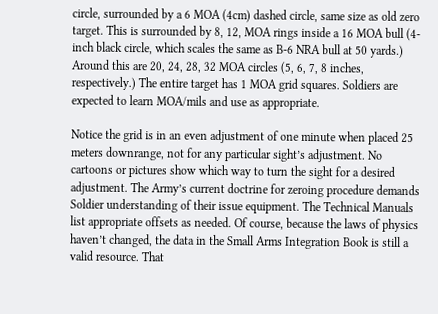circle, surrounded by a 6 MOA (4cm) dashed circle, same size as old zero target. This is surrounded by 8, 12, MOA rings inside a 16 MOA bull (4-inch black circle, which scales the same as B-6 NRA bull at 50 yards.) Around this are 20, 24, 28, 32 MOA circles (5, 6, 7, 8 inches, respectively.) The entire target has 1 MOA grid squares. Soldiers are expected to learn MOA/mils and use as appropriate.

Notice the grid is in an even adjustment of one minute when placed 25 meters downrange, not for any particular sight’s adjustment. No cartoons or pictures show which way to turn the sight for a desired adjustment. The Army’s current doctrine for zeroing procedure demands Soldier understanding of their issue equipment. The Technical Manuals list appropriate offsets as needed. Of course, because the laws of physics haven’t changed, the data in the Small Arms Integration Book is still a valid resource. That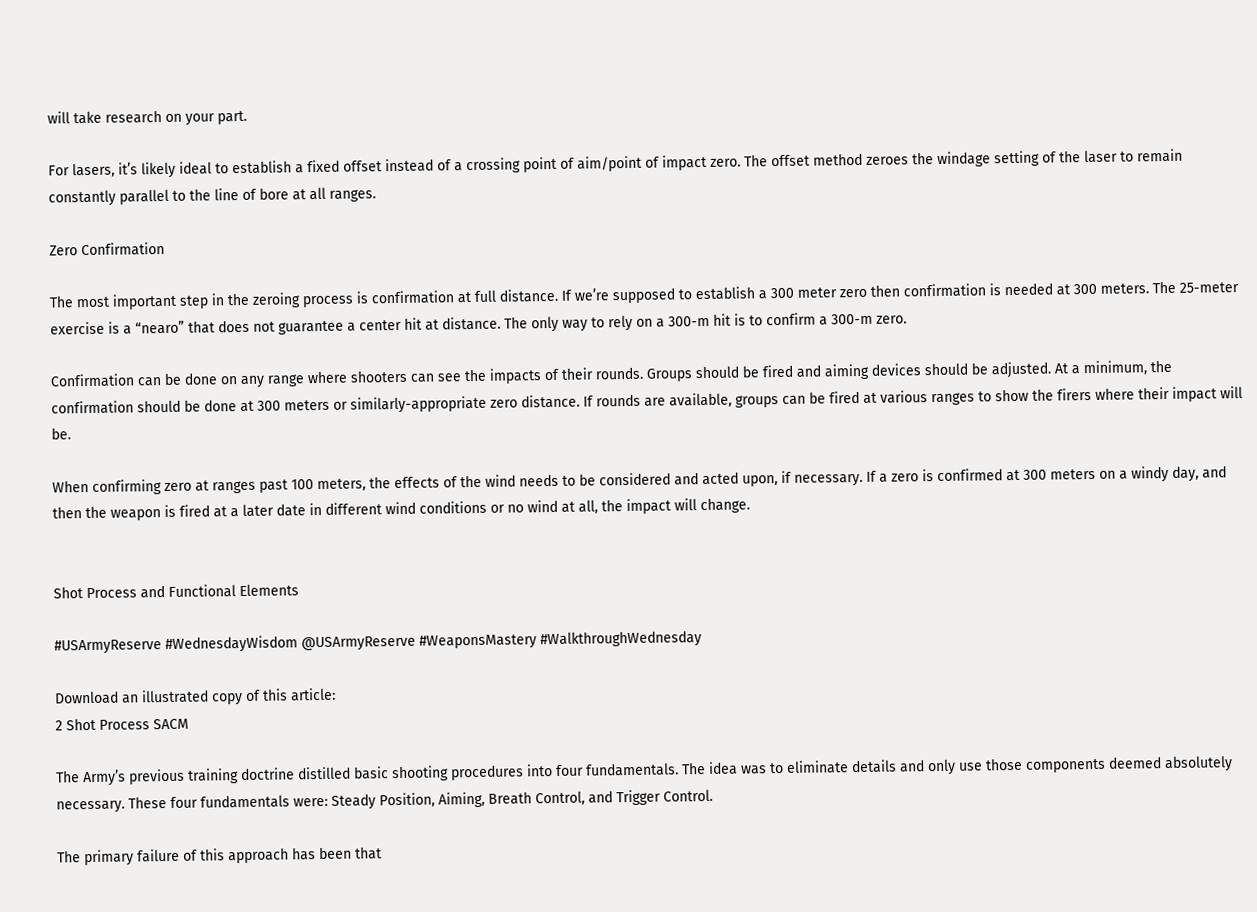will take research on your part.

For lasers, it’s likely ideal to establish a fixed offset instead of a crossing point of aim/point of impact zero. The offset method zeroes the windage setting of the laser to remain constantly parallel to the line of bore at all ranges.

Zero Confirmation

The most important step in the zeroing process is confirmation at full distance. If we’re supposed to establish a 300 meter zero then confirmation is needed at 300 meters. The 25-meter exercise is a “nearo” that does not guarantee a center hit at distance. The only way to rely on a 300-m hit is to confirm a 300-m zero.

Confirmation can be done on any range where shooters can see the impacts of their rounds. Groups should be fired and aiming devices should be adjusted. At a minimum, the confirmation should be done at 300 meters or similarly-appropriate zero distance. If rounds are available, groups can be fired at various ranges to show the firers where their impact will be.

When confirming zero at ranges past 100 meters, the effects of the wind needs to be considered and acted upon, if necessary. If a zero is confirmed at 300 meters on a windy day, and then the weapon is fired at a later date in different wind conditions or no wind at all, the impact will change.


Shot Process and Functional Elements

#USArmyReserve #WednesdayWisdom @USArmyReserve #WeaponsMastery #WalkthroughWednesday

Download an illustrated copy of this article:
2 Shot Process SACM

The Army’s previous training doctrine distilled basic shooting procedures into four fundamentals. The idea was to eliminate details and only use those components deemed absolutely necessary. These four fundamentals were: Steady Position, Aiming, Breath Control, and Trigger Control.

The primary failure of this approach has been that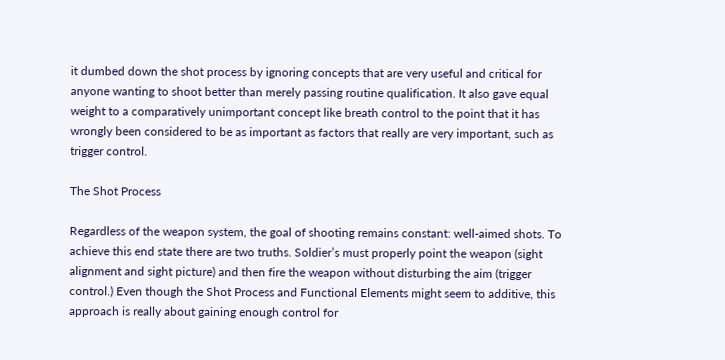it dumbed down the shot process by ignoring concepts that are very useful and critical for anyone wanting to shoot better than merely passing routine qualification. It also gave equal weight to a comparatively unimportant concept like breath control to the point that it has wrongly been considered to be as important as factors that really are very important, such as trigger control.

The Shot Process

Regardless of the weapon system, the goal of shooting remains constant: well-aimed shots. To achieve this end state there are two truths. Soldier’s must properly point the weapon (sight alignment and sight picture) and then fire the weapon without disturbing the aim (trigger control.) Even though the Shot Process and Functional Elements might seem to additive, this approach is really about gaining enough control for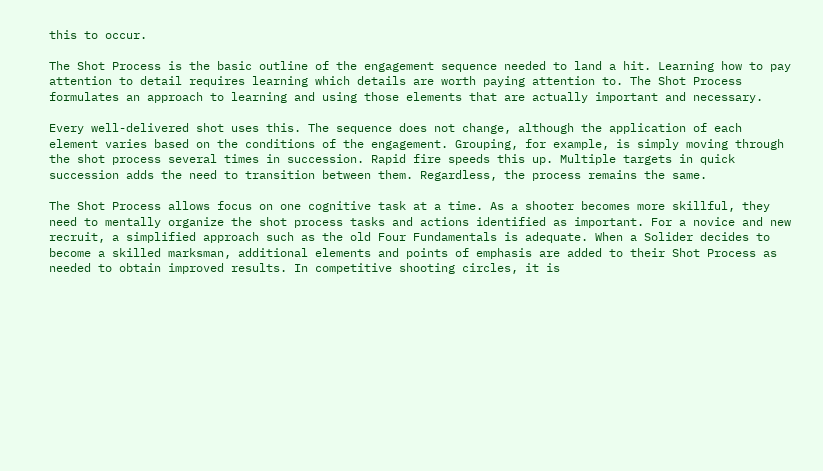this to occur.

The Shot Process is the basic outline of the engagement sequence needed to land a hit. Learning how to pay attention to detail requires learning which details are worth paying attention to. The Shot Process formulates an approach to learning and using those elements that are actually important and necessary.

Every well-delivered shot uses this. The sequence does not change, although the application of each element varies based on the conditions of the engagement. Grouping, for example, is simply moving through the shot process several times in succession. Rapid fire speeds this up. Multiple targets in quick succession adds the need to transition between them. Regardless, the process remains the same.

The Shot Process allows focus on one cognitive task at a time. As a shooter becomes more skillful, they need to mentally organize the shot process tasks and actions identified as important. For a novice and new recruit, a simplified approach such as the old Four Fundamentals is adequate. When a Solider decides to become a skilled marksman, additional elements and points of emphasis are added to their Shot Process as needed to obtain improved results. In competitive shooting circles, it is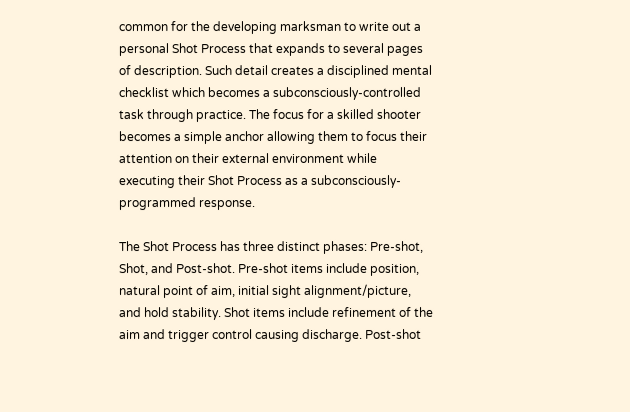common for the developing marksman to write out a personal Shot Process that expands to several pages of description. Such detail creates a disciplined mental checklist which becomes a subconsciously-controlled task through practice. The focus for a skilled shooter becomes a simple anchor allowing them to focus their attention on their external environment while executing their Shot Process as a subconsciously-programmed response.

The Shot Process has three distinct phases: Pre-shot, Shot, and Post-shot. Pre-shot items include position, natural point of aim, initial sight alignment/picture, and hold stability. Shot items include refinement of the aim and trigger control causing discharge. Post-shot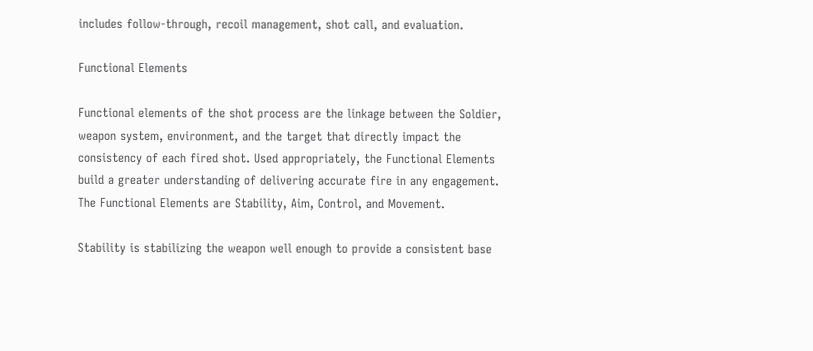includes follow-through, recoil management, shot call, and evaluation.

Functional Elements

Functional elements of the shot process are the linkage between the Soldier, weapon system, environment, and the target that directly impact the consistency of each fired shot. Used appropriately, the Functional Elements build a greater understanding of delivering accurate fire in any engagement. The Functional Elements are Stability, Aim, Control, and Movement.

Stability is stabilizing the weapon well enough to provide a consistent base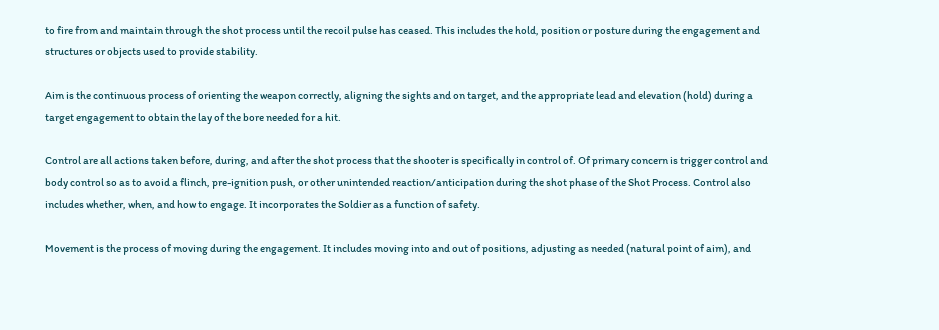to fire from and maintain through the shot process until the recoil pulse has ceased. This includes the hold, position or posture during the engagement and structures or objects used to provide stability.

Aim is the continuous process of orienting the weapon correctly, aligning the sights and on target, and the appropriate lead and elevation (hold) during a target engagement to obtain the lay of the bore needed for a hit.

Control are all actions taken before, during, and after the shot process that the shooter is specifically in control of. Of primary concern is trigger control and body control so as to avoid a flinch, pre-ignition push, or other unintended reaction/anticipation during the shot phase of the Shot Process. Control also includes whether, when, and how to engage. It incorporates the Soldier as a function of safety.

Movement is the process of moving during the engagement. It includes moving into and out of positions, adjusting as needed (natural point of aim), and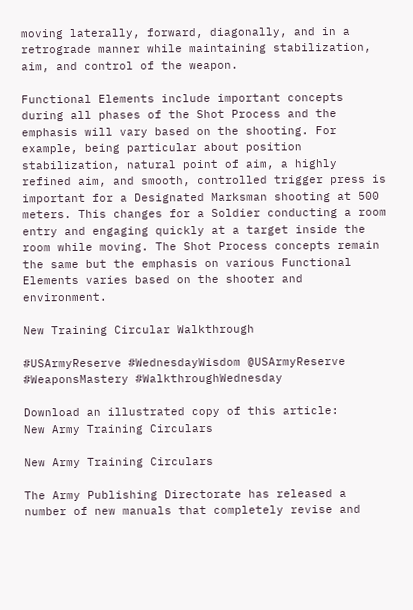moving laterally, forward, diagonally, and in a retrograde manner while maintaining stabilization, aim, and control of the weapon.

Functional Elements include important concepts during all phases of the Shot Process and the emphasis will vary based on the shooting. For example, being particular about position stabilization, natural point of aim, a highly refined aim, and smooth, controlled trigger press is important for a Designated Marksman shooting at 500 meters. This changes for a Soldier conducting a room entry and engaging quickly at a target inside the room while moving. The Shot Process concepts remain the same but the emphasis on various Functional Elements varies based on the shooter and environment.

New Training Circular Walkthrough

#USArmyReserve #WednesdayWisdom @USArmyReserve #WeaponsMastery #WalkthroughWednesday

Download an illustrated copy of this article:
New Army Training Circulars

New Army Training Circulars

The Army Publishing Directorate has released a number of new manuals that completely revise and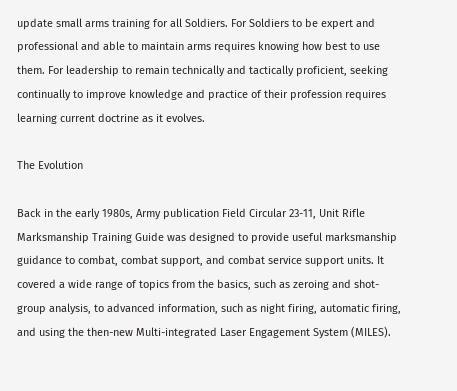update small arms training for all Soldiers. For Soldiers to be expert and professional and able to maintain arms requires knowing how best to use them. For leadership to remain technically and tactically proficient, seeking continually to improve knowledge and practice of their profession requires learning current doctrine as it evolves.

The Evolution

Back in the early 1980s, Army publication Field Circular 23-11, Unit Rifle Marksmanship Training Guide was designed to provide useful marksmanship guidance to combat, combat support, and combat service support units. It covered a wide range of topics from the basics, such as zeroing and shot-group analysis, to advanced information, such as night firing, automatic firing, and using the then-new Multi-integrated Laser Engagement System (MILES).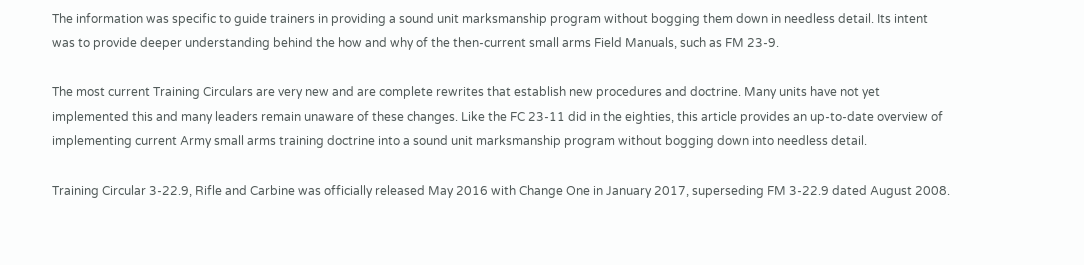The information was specific to guide trainers in providing a sound unit marksmanship program without bogging them down in needless detail. Its intent was to provide deeper understanding behind the how and why of the then-current small arms Field Manuals, such as FM 23-9.

The most current Training Circulars are very new and are complete rewrites that establish new procedures and doctrine. Many units have not yet implemented this and many leaders remain unaware of these changes. Like the FC 23-11 did in the eighties, this article provides an up-to-date overview of implementing current Army small arms training doctrine into a sound unit marksmanship program without bogging down into needless detail.

Training Circular 3-22.9, Rifle and Carbine was officially released May 2016 with Change One in January 2017, superseding FM 3-22.9 dated August 2008.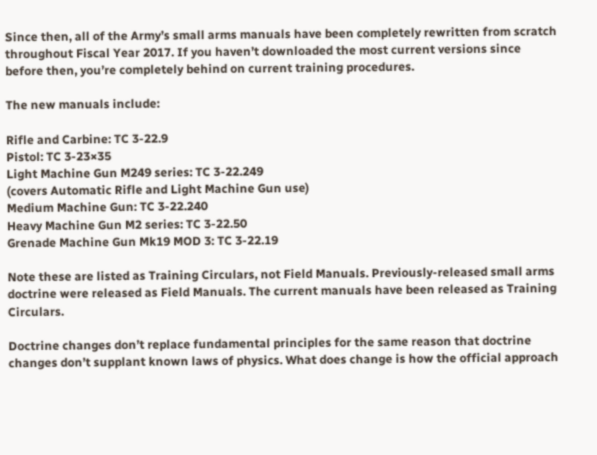Since then, all of the Army’s small arms manuals have been completely rewritten from scratch throughout Fiscal Year 2017. If you haven’t downloaded the most current versions since before then, you’re completely behind on current training procedures.

The new manuals include:

Rifle and Carbine: TC 3-22.9
Pistol: TC 3-23×35
Light Machine Gun M249 series: TC 3-22.249
(covers Automatic Rifle and Light Machine Gun use)
Medium Machine Gun: TC 3-22.240
Heavy Machine Gun M2 series: TC 3-22.50
Grenade Machine Gun Mk19 MOD 3: TC 3-22.19

Note these are listed as Training Circulars, not Field Manuals. Previously-released small arms doctrine were released as Field Manuals. The current manuals have been released as Training Circulars.

Doctrine changes don’t replace fundamental principles for the same reason that doctrine changes don’t supplant known laws of physics. What does change is how the official approach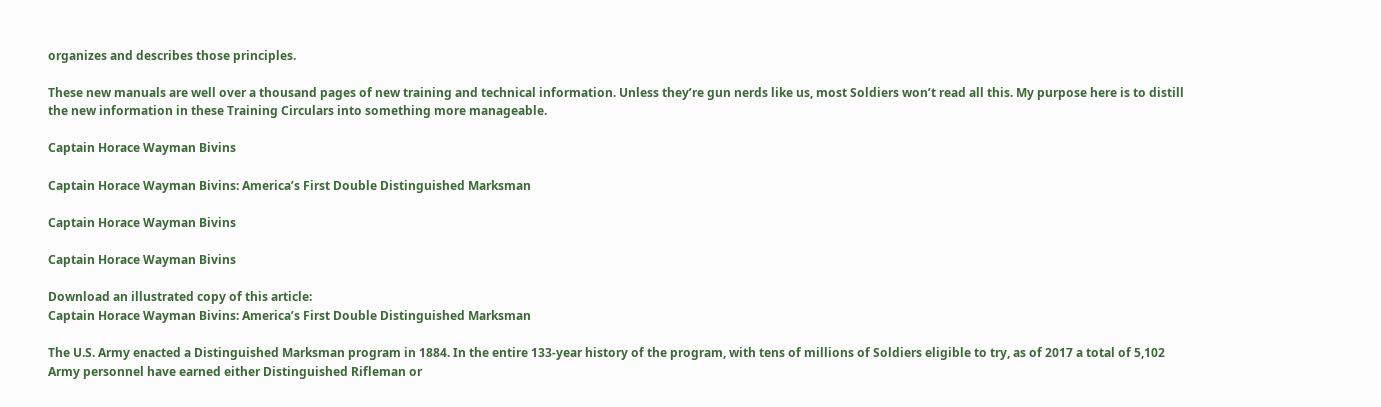organizes and describes those principles.

These new manuals are well over a thousand pages of new training and technical information. Unless they’re gun nerds like us, most Soldiers won’t read all this. My purpose here is to distill the new information in these Training Circulars into something more manageable.

Captain Horace Wayman Bivins

Captain Horace Wayman Bivins: America’s First Double Distinguished Marksman

Captain Horace Wayman Bivins

Captain Horace Wayman Bivins

Download an illustrated copy of this article:
Captain Horace Wayman Bivins: America’s First Double Distinguished Marksman

The U.S. Army enacted a Distinguished Marksman program in 1884. In the entire 133-year history of the program, with tens of millions of Soldiers eligible to try, as of 2017 a total of 5,102 Army personnel have earned either Distinguished Rifleman or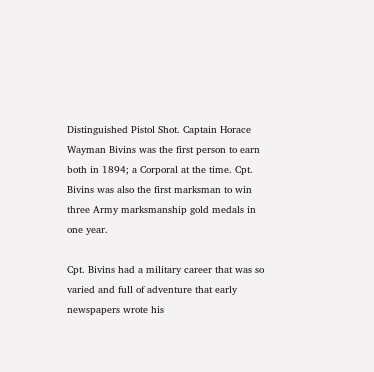Distinguished Pistol Shot. Captain Horace Wayman Bivins was the first person to earn both in 1894; a Corporal at the time. Cpt. Bivins was also the first marksman to win three Army marksmanship gold medals in one year.

Cpt. Bivins had a military career that was so varied and full of adventure that early newspapers wrote his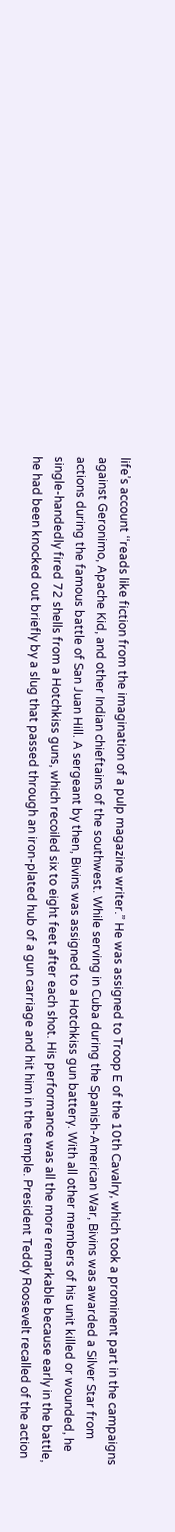life’s account ‘‘reads like fiction from the imagination of a pulp magazine writer.” He was assigned to Troop E of the 10th Cavalry, which took a prominent part in the campaigns against Geronimo, Apache Kid, and other Indian chieftains of the southwest. While serving in Cuba during the Spanish-American War, Bivins was awarded a Silver Star from actions during the famous battle of San Juan Hill. A sergeant by then, Bivins was assigned to a Hotchkiss gun battery. With all other members of his unit killed or wounded, he single-handedly fired 72 shells from a Hotchkiss guns, which recoiled six to eight feet after each shot. His performance was all the more remarkable because early in the battle, he had been knocked out briefly by a slug that passed through an iron-plated hub of a gun carriage and hit him in the temple. President Teddy Roosevelt recalled of the action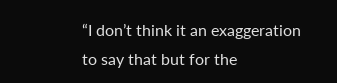“I don’t think it an exaggeration to say that but for the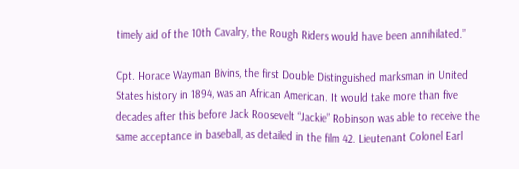timely aid of the 10th Cavalry, the Rough Riders would have been annihilated.”

Cpt. Horace Wayman Bivins, the first Double Distinguished marksman in United States history in 1894, was an African American. It would take more than five decades after this before Jack Roosevelt “Jackie” Robinson was able to receive the same acceptance in baseball, as detailed in the film 42. Lieutenant Colonel Earl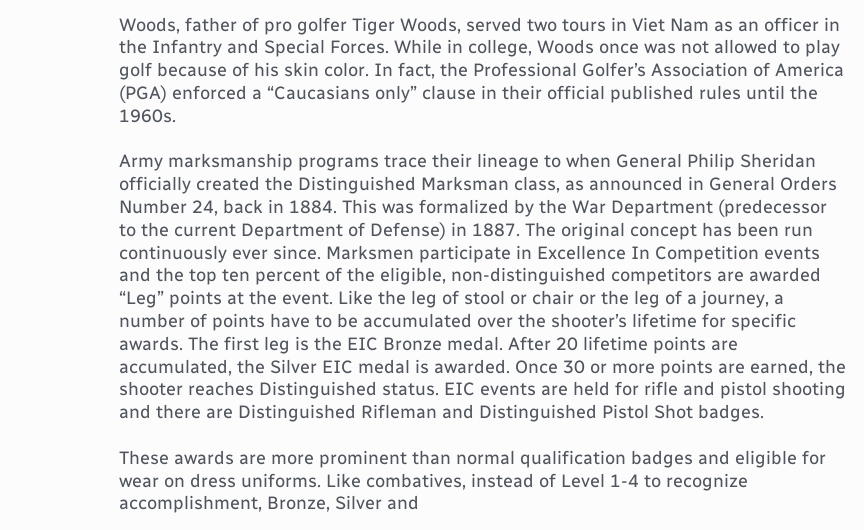Woods, father of pro golfer Tiger Woods, served two tours in Viet Nam as an officer in the Infantry and Special Forces. While in college, Woods once was not allowed to play golf because of his skin color. In fact, the Professional Golfer’s Association of America (PGA) enforced a “Caucasians only” clause in their official published rules until the 1960s.

Army marksmanship programs trace their lineage to when General Philip Sheridan officially created the Distinguished Marksman class, as announced in General Orders Number 24, back in 1884. This was formalized by the War Department (predecessor to the current Department of Defense) in 1887. The original concept has been run continuously ever since. Marksmen participate in Excellence In Competition events and the top ten percent of the eligible, non-distinguished competitors are awarded “Leg” points at the event. Like the leg of stool or chair or the leg of a journey, a number of points have to be accumulated over the shooter’s lifetime for specific awards. The first leg is the EIC Bronze medal. After 20 lifetime points are accumulated, the Silver EIC medal is awarded. Once 30 or more points are earned, the shooter reaches Distinguished status. EIC events are held for rifle and pistol shooting and there are Distinguished Rifleman and Distinguished Pistol Shot badges.

These awards are more prominent than normal qualification badges and eligible for wear on dress uniforms. Like combatives, instead of Level 1-4 to recognize accomplishment, Bronze, Silver and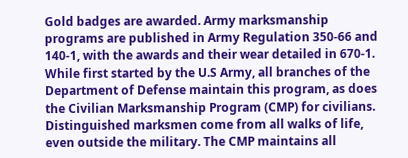Gold badges are awarded. Army marksmanship programs are published in Army Regulation 350-66 and 140-1, with the awards and their wear detailed in 670-1. While first started by the U.S Army, all branches of the Department of Defense maintain this program, as does the Civilian Marksmanship Program (CMP) for civilians. Distinguished marksmen come from all walks of life, even outside the military. The CMP maintains all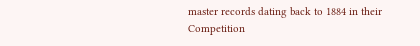master records dating back to 1884 in their Competition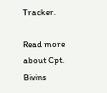Tracker.

Read more about Cpt. Bivins